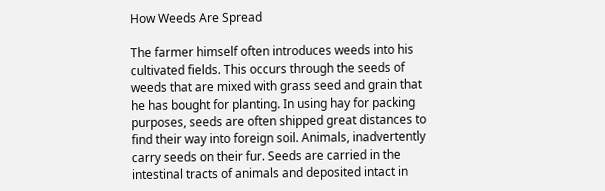How Weeds Are Spread

The farmer himself often introduces weeds into his cultivated fields. This occurs through the seeds of weeds that are mixed with grass seed and grain that he has bought for planting. In using hay for packing purposes, seeds are often shipped great distances to find their way into foreign soil. Animals, inadvertently carry seeds on their fur. Seeds are carried in the intestinal tracts of animals and deposited intact in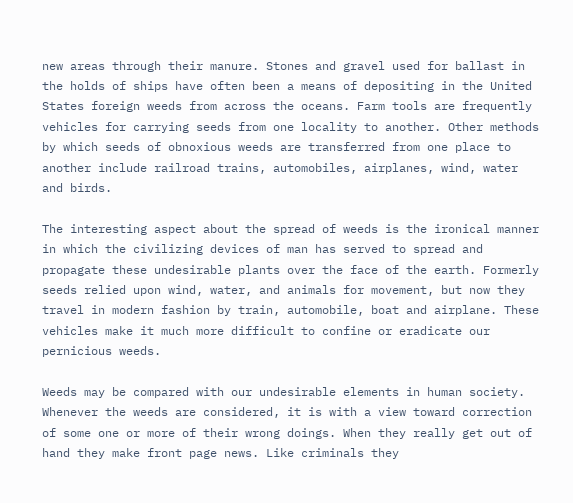new areas through their manure. Stones and gravel used for ballast in the holds of ships have often been a means of depositing in the United States foreign weeds from across the oceans. Farm tools are frequently vehicles for carrying seeds from one locality to another. Other methods by which seeds of obnoxious weeds are transferred from one place to another include railroad trains, automobiles, airplanes, wind, water and birds.

The interesting aspect about the spread of weeds is the ironical manner in which the civilizing devices of man has served to spread and propagate these undesirable plants over the face of the earth. Formerly seeds relied upon wind, water, and animals for movement, but now they travel in modern fashion by train, automobile, boat and airplane. These vehicles make it much more difficult to confine or eradicate our pernicious weeds.

Weeds may be compared with our undesirable elements in human society. Whenever the weeds are considered, it is with a view toward correction of some one or more of their wrong doings. When they really get out of hand they make front page news. Like criminals they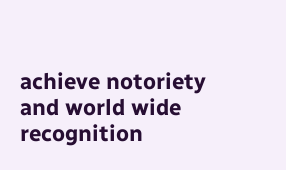achieve notoriety and world wide recognition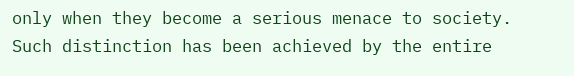only when they become a serious menace to society. Such distinction has been achieved by the entire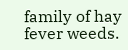family of hay fever weeds.